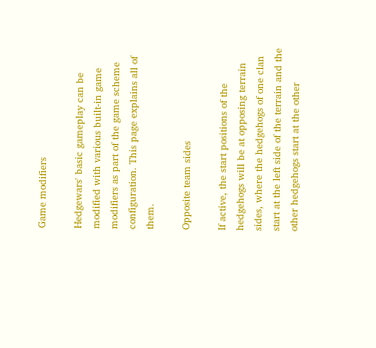Game modifiers

Hedgewars' basic gameplay can be modified with various built-in game modifiers as part of the game scheme configuration. This page explains all of them.

Opposite team sides

If active, the start positions of the hedgehogs will be at opposing terrain sides, where the hedgehogs of one clan start at the left side of the terrain and the other hedgehogs start at the other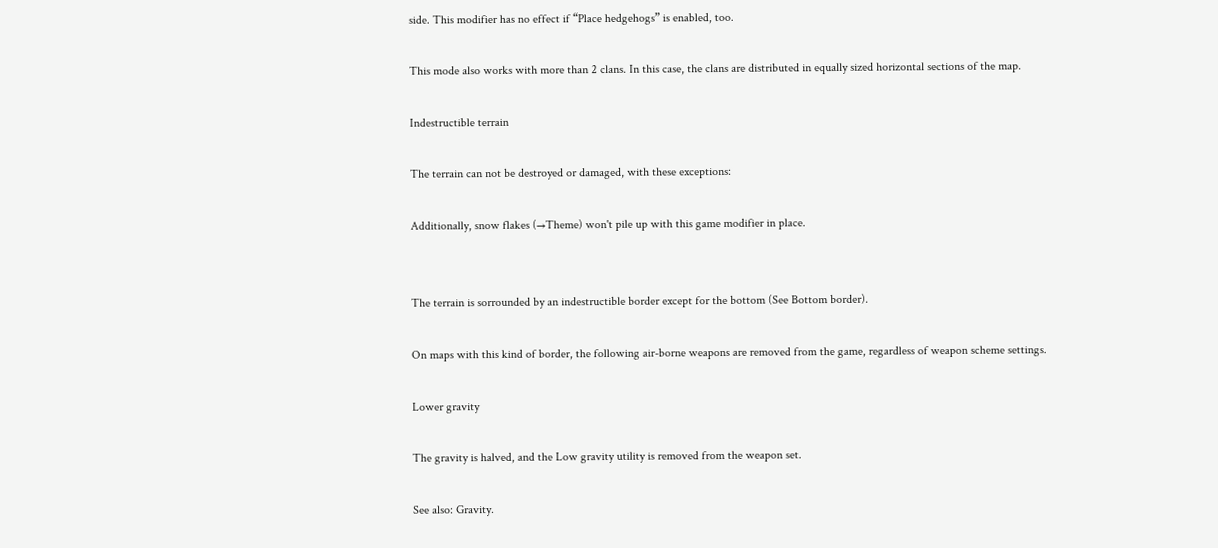side. This modifier has no effect if “Place hedgehogs” is enabled, too.

This mode also works with more than 2 clans. In this case, the clans are distributed in equally sized horizontal sections of the map.

Indestructible terrain

The terrain can not be destroyed or damaged, with these exceptions:

Additionally, snow flakes (→Theme) won't pile up with this game modifier in place.


The terrain is sorrounded by an indestructible border except for the bottom (See Bottom border).

On maps with this kind of border, the following air-borne weapons are removed from the game, regardless of weapon scheme settings.

Lower gravity

The gravity is halved, and the Low gravity utility is removed from the weapon set.

See also: Gravity.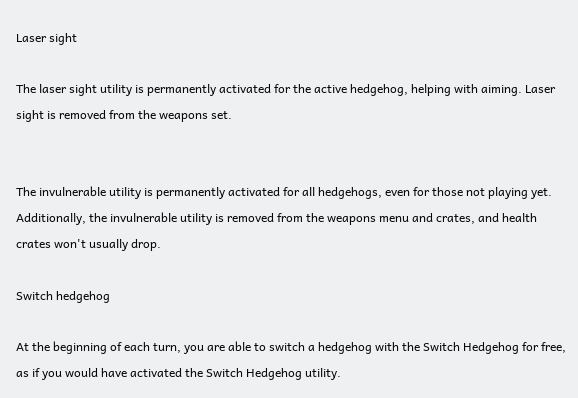Laser sight

The laser sight utility is permanently activated for the active hedgehog, helping with aiming. Laser sight is removed from the weapons set.


The invulnerable utility is permanently activated for all hedgehogs, even for those not playing yet. Additionally, the invulnerable utility is removed from the weapons menu and crates, and health crates won't usually drop.

Switch hedgehog

At the beginning of each turn, you are able to switch a hedgehog with the Switch Hedgehog for free, as if you would have activated the Switch Hedgehog utility.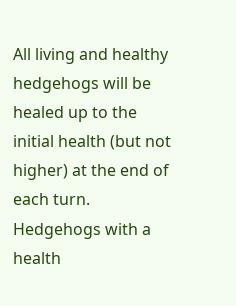All living and healthy hedgehogs will be healed up to the initial health (but not higher) at the end of each turn. Hedgehogs with a health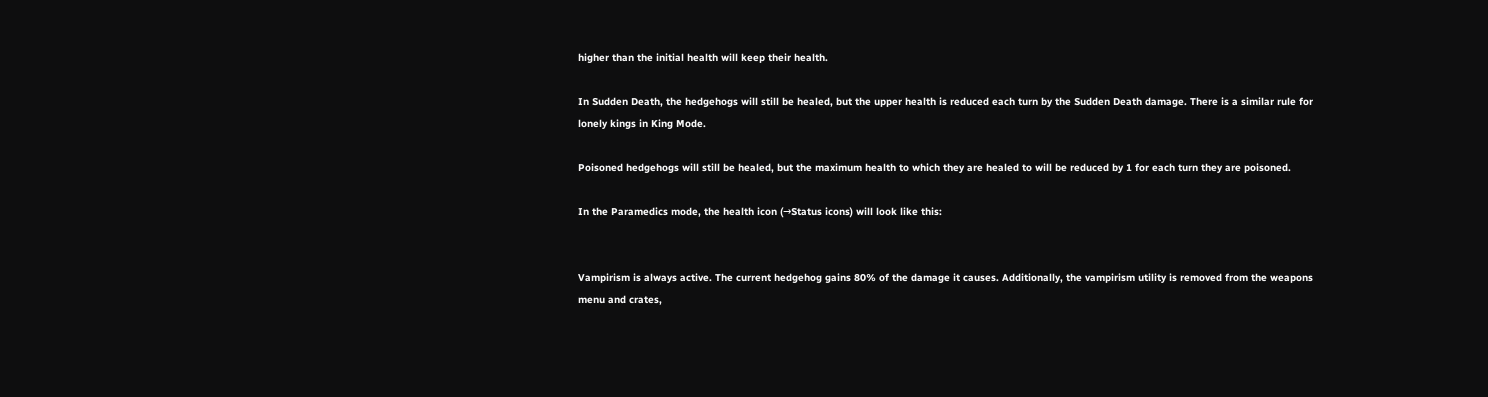higher than the initial health will keep their health.

In Sudden Death, the hedgehogs will still be healed, but the upper health is reduced each turn by the Sudden Death damage. There is a similar rule for lonely kings in King Mode.

Poisoned hedgehogs will still be healed, but the maximum health to which they are healed to will be reduced by 1 for each turn they are poisoned.

In the Paramedics mode, the health icon (→Status icons) will look like this:


Vampirism is always active. The current hedgehog gains 80% of the damage it causes. Additionally, the vampirism utility is removed from the weapons menu and crates,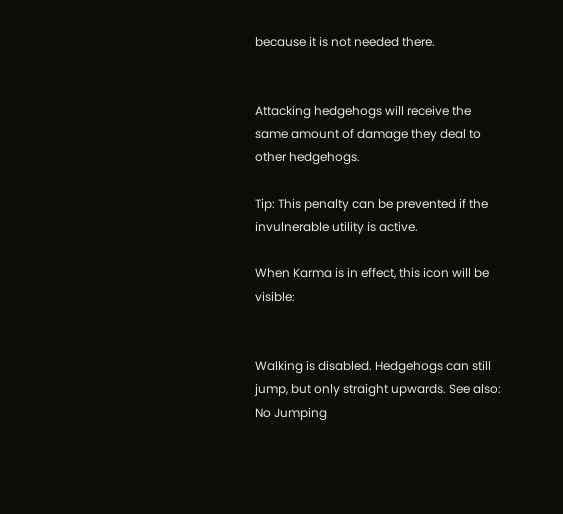because it is not needed there.


Attacking hedgehogs will receive the same amount of damage they deal to other hedgehogs.

Tip: This penalty can be prevented if the invulnerable utility is active.

When Karma is in effect, this icon will be visible:


Walking is disabled. Hedgehogs can still jump, but only straight upwards. See also: No Jumping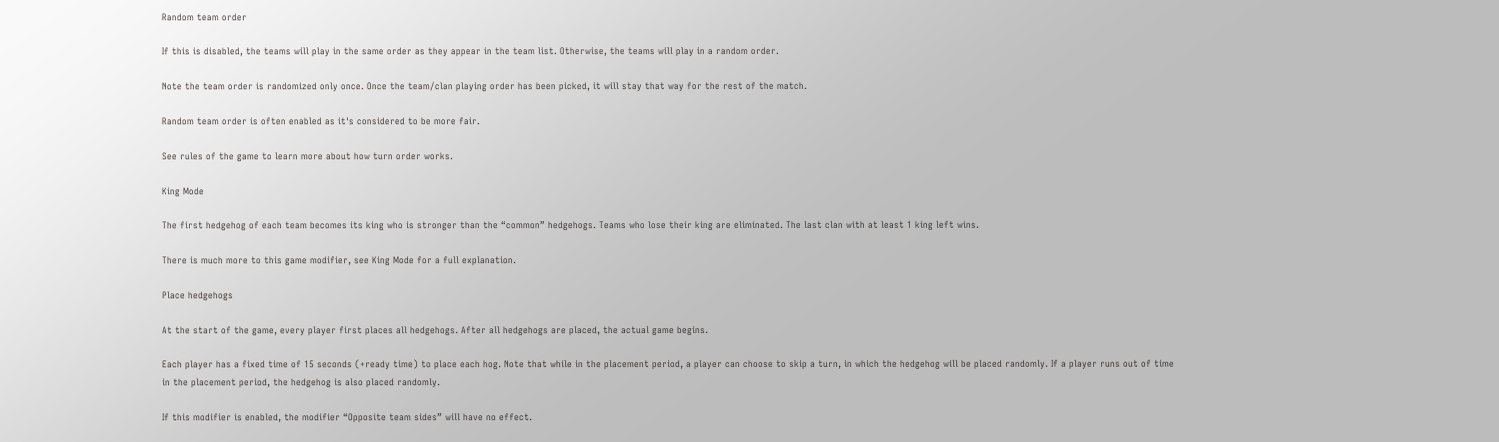Random team order

If this is disabled, the teams will play in the same order as they appear in the team list. Otherwise, the teams will play in a random order.

Note the team order is randomized only once. Once the team/clan playing order has been picked, it will stay that way for the rest of the match.

Random team order is often enabled as it's considered to be more fair.

See rules of the game to learn more about how turn order works.

King Mode

The first hedgehog of each team becomes its king who is stronger than the “common” hedgehogs. Teams who lose their king are eliminated. The last clan with at least 1 king left wins.

There is much more to this game modifier, see King Mode for a full explanation.

Place hedgehogs

At the start of the game, every player first places all hedgehogs. After all hedgehogs are placed, the actual game begins.

Each player has a fixed time of 15 seconds (+ready time) to place each hog. Note that while in the placement period, a player can choose to skip a turn, in which the hedgehog will be placed randomly. If a player runs out of time in the placement period, the hedgehog is also placed randomly.

If this modifier is enabled, the modifier “Opposite team sides” will have no effect.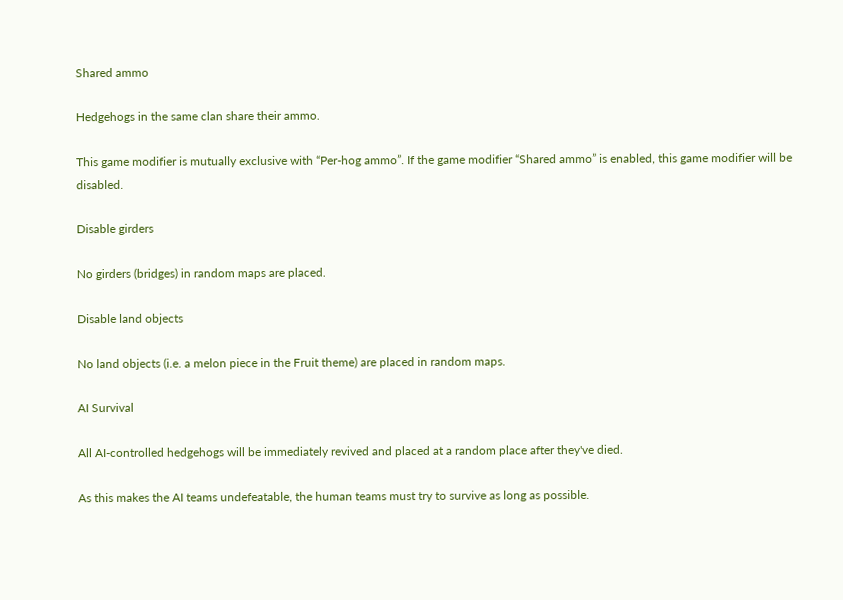Shared ammo

Hedgehogs in the same clan share their ammo.

This game modifier is mutually exclusive with “Per-hog ammo”. If the game modifier “Shared ammo” is enabled, this game modifier will be disabled.

Disable girders

No girders (bridges) in random maps are placed.

Disable land objects

No land objects (i.e. a melon piece in the Fruit theme) are placed in random maps.

AI Survival

All AI-controlled hedgehogs will be immediately revived and placed at a random place after they've died.

As this makes the AI teams undefeatable, the human teams must try to survive as long as possible.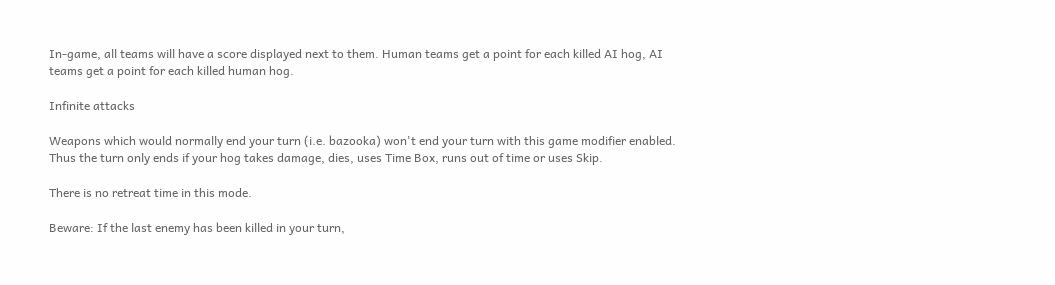In-game, all teams will have a score displayed next to them. Human teams get a point for each killed AI hog, AI teams get a point for each killed human hog.

Infinite attacks

Weapons which would normally end your turn (i.e. bazooka) won't end your turn with this game modifier enabled. Thus the turn only ends if your hog takes damage, dies, uses Time Box, runs out of time or uses Skip.

There is no retreat time in this mode.

Beware: If the last enemy has been killed in your turn,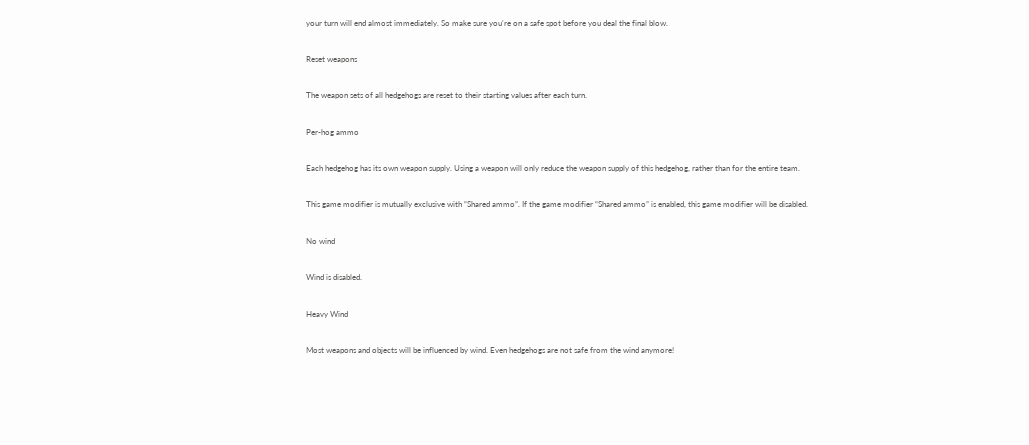your turn will end almost immediately. So make sure you're on a safe spot before you deal the final blow.

Reset weapons

The weapon sets of all hedgehogs are reset to their starting values after each turn.

Per-hog ammo

Each hedgehog has its own weapon supply. Using a weapon will only reduce the weapon supply of this hedgehog, rather than for the entire team.

This game modifier is mutually exclusive with “Shared ammo”. If the game modifier “Shared ammo” is enabled, this game modifier will be disabled.

No wind

Wind is disabled.

Heavy Wind

Most weapons and objects will be influenced by wind. Even hedgehogs are not safe from the wind anymore!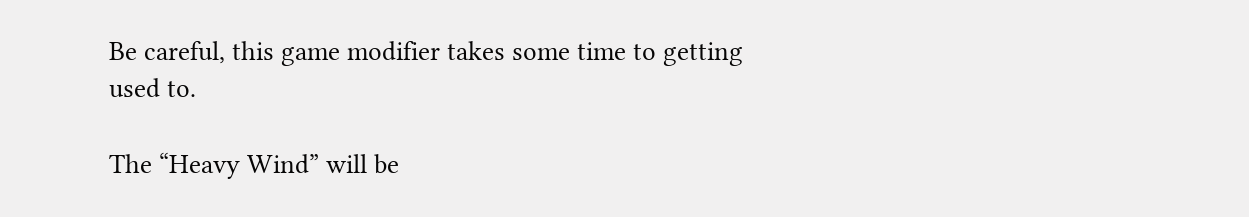Be careful, this game modifier takes some time to getting used to.

The “Heavy Wind” will be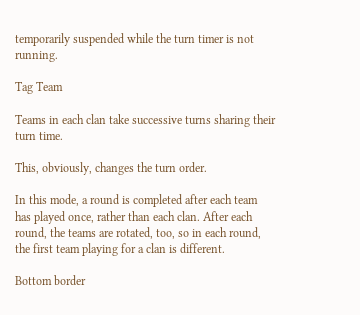temporarily suspended while the turn timer is not running.

Tag Team

Teams in each clan take successive turns sharing their turn time.

This, obviously, changes the turn order.

In this mode, a round is completed after each team has played once, rather than each clan. After each round, the teams are rotated, too, so in each round, the first team playing for a clan is different.

Bottom border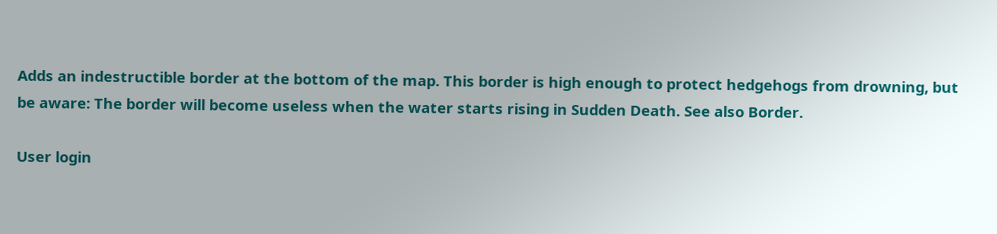Adds an indestructible border at the bottom of the map. This border is high enough to protect hedgehogs from drowning, but be aware: The border will become useless when the water starts rising in Sudden Death. See also Border.

User login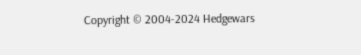Copyright © 2004-2024 Hedgewars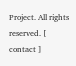Project. All rights reserved. [ contact ]